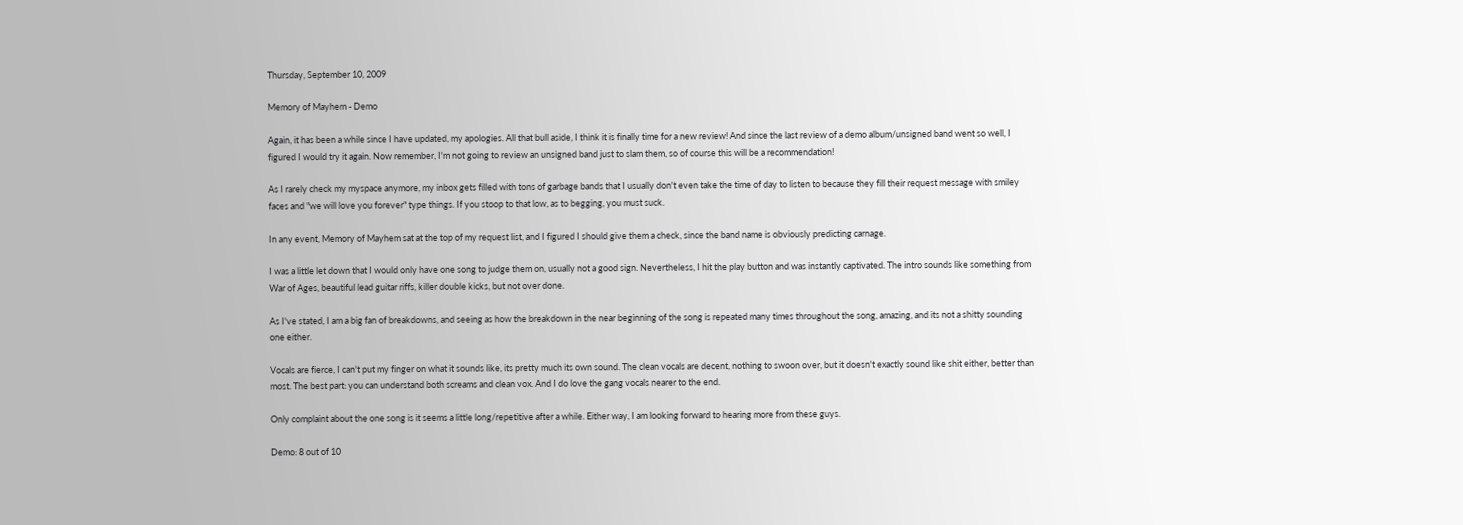Thursday, September 10, 2009

Memory of Mayhem - Demo

Again, it has been a while since I have updated, my apologies. All that bull aside, I think it is finally time for a new review! And since the last review of a demo album/unsigned band went so well, I figured I would try it again. Now remember, I'm not going to review an unsigned band just to slam them, so of course this will be a recommendation!

As I rarely check my myspace anymore, my inbox gets filled with tons of garbage bands that I usually don't even take the time of day to listen to because they fill their request message with smiley faces and "we will love you forever" type things. If you stoop to that low, as to begging, you must suck.

In any event, Memory of Mayhem sat at the top of my request list, and I figured I should give them a check, since the band name is obviously predicting carnage.

I was a little let down that I would only have one song to judge them on, usually not a good sign. Nevertheless, I hit the play button and was instantly captivated. The intro sounds like something from War of Ages, beautiful lead guitar riffs, killer double kicks, but not over done.

As I've stated, I am a big fan of breakdowns, and seeing as how the breakdown in the near beginning of the song is repeated many times throughout the song, amazing, and its not a shitty sounding one either.

Vocals are fierce, I can't put my finger on what it sounds like, its pretty much its own sound. The clean vocals are decent, nothing to swoon over, but it doesn't exactly sound like shit either, better than most. The best part: you can understand both screams and clean vox. And I do love the gang vocals nearer to the end.

Only complaint about the one song is it seems a little long/repetitive after a while. Either way, I am looking forward to hearing more from these guys.

Demo: 8 out of 10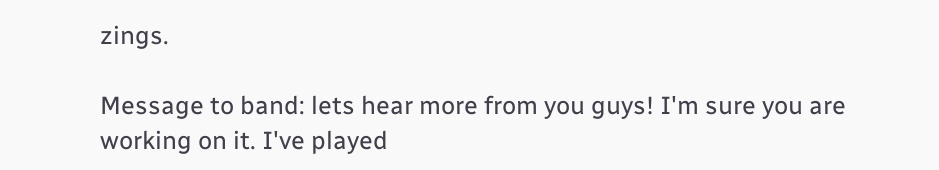zings.

Message to band: lets hear more from you guys! I'm sure you are working on it. I've played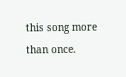this song more than once.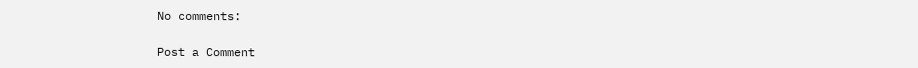No comments:

Post a Comment